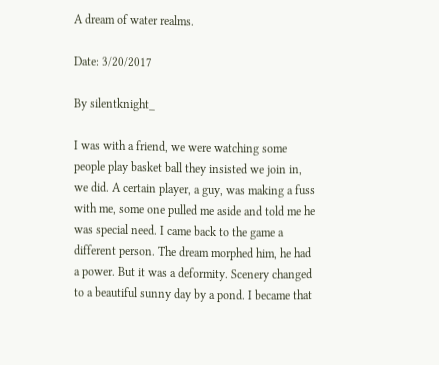A dream of water realms.

Date: 3/20/2017

By silentknight_

I was with a friend, we were watching some people play basket ball they insisted we join in, we did. A certain player, a guy, was making a fuss with me, some one pulled me aside and told me he was special need. I came back to the game a different person. The dream morphed him, he had a power. But it was a deformity. Scenery changed to a beautiful sunny day by a pond. I became that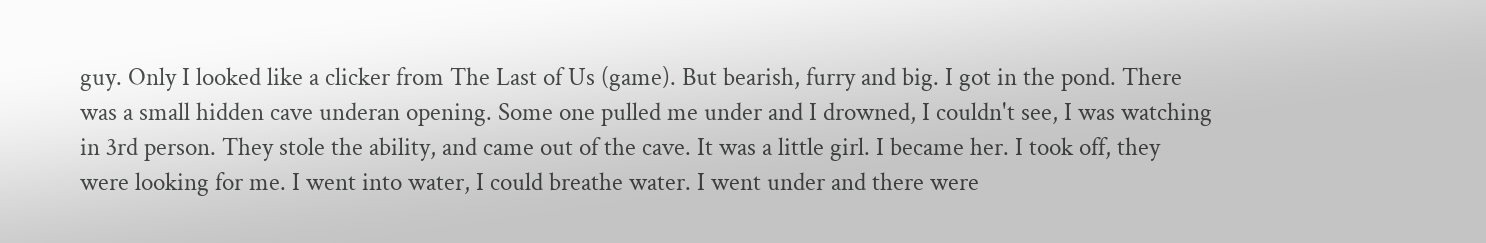guy. Only I looked like a clicker from The Last of Us (game). But bearish, furry and big. I got in the pond. There was a small hidden cave underan opening. Some one pulled me under and I drowned, I couldn't see, I was watching in 3rd person. They stole the ability, and came out of the cave. It was a little girl. I became her. I took off, they were looking for me. I went into water, I could breathe water. I went under and there were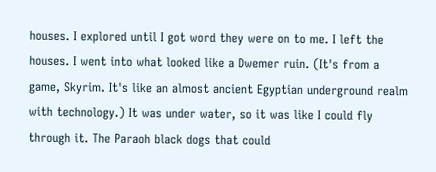houses. I explored until I got word they were on to me. I left the houses. I went into what looked like a Dwemer ruin. (It's from a game, Skyrim. It's like an almost ancient Egyptian underground realm with technology.) It was under water, so it was like I could fly through it. The Paraoh black dogs that could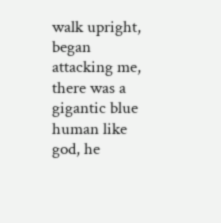walk upright, began attacking me, there was a gigantic blue human like god, he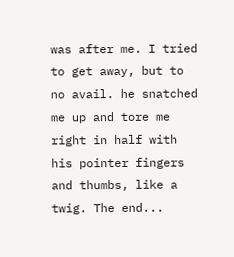was after me. I tried to get away, but to no avail. he snatched me up and tore me right in half with his pointer fingers and thumbs, like a twig. The end...